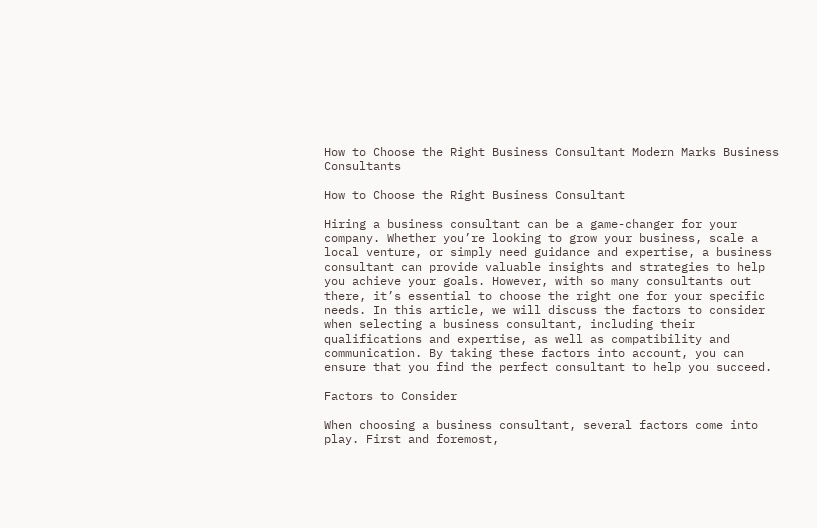How to Choose the Right Business Consultant Modern Marks Business Consultants

How to Choose the Right Business Consultant

Hiring a business consultant can be a game-changer for your company. Whether you’re looking to grow your business, scale a local venture, or simply need guidance and expertise, a business consultant can provide valuable insights and strategies to help you achieve your goals. However, with so many consultants out there, it’s essential to choose the right one for your specific needs. In this article, we will discuss the factors to consider when selecting a business consultant, including their qualifications and expertise, as well as compatibility and communication. By taking these factors into account, you can ensure that you find the perfect consultant to help you succeed.

Factors to Consider

When choosing a business consultant, several factors come into play. First and foremost,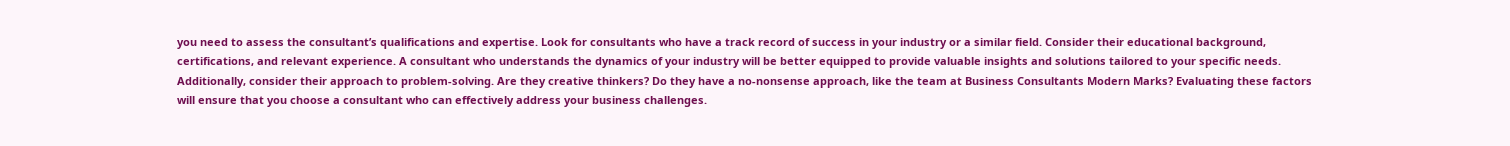you need to assess the consultant’s qualifications and expertise. Look for consultants who have a track record of success in your industry or a similar field. Consider their educational background, certifications, and relevant experience. A consultant who understands the dynamics of your industry will be better equipped to provide valuable insights and solutions tailored to your specific needs. Additionally, consider their approach to problem-solving. Are they creative thinkers? Do they have a no-nonsense approach, like the team at Business Consultants Modern Marks? Evaluating these factors will ensure that you choose a consultant who can effectively address your business challenges.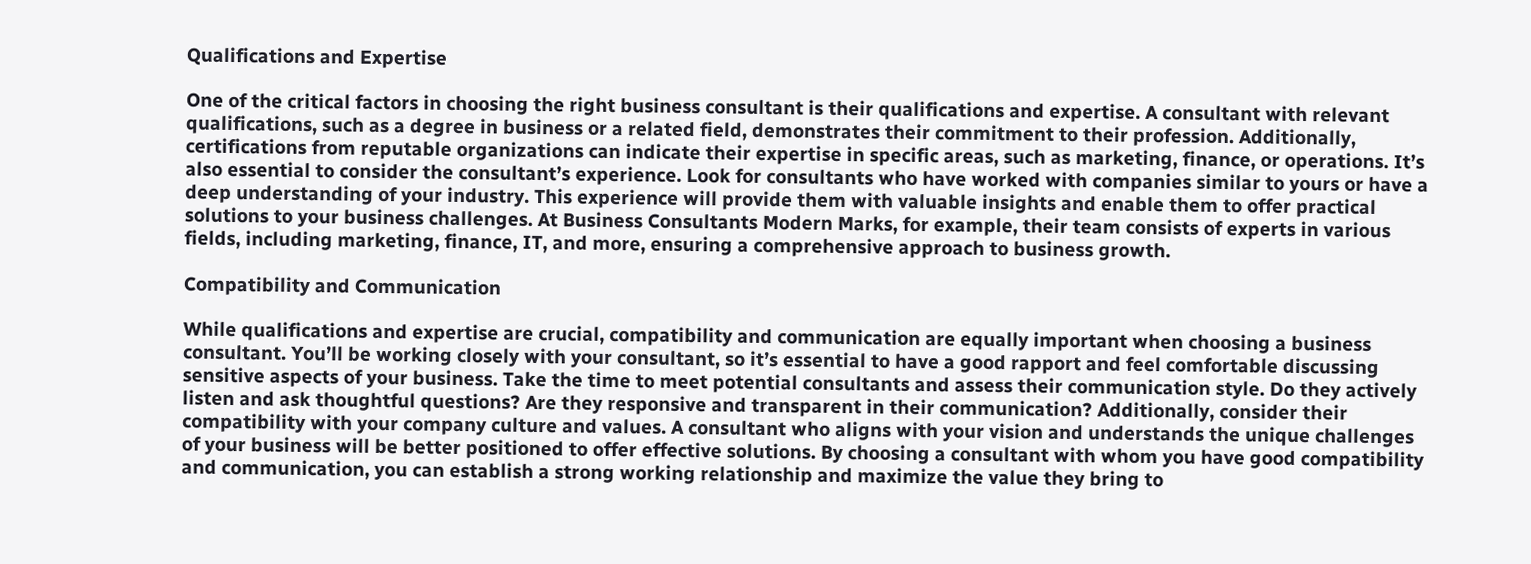Qualifications and Expertise

One of the critical factors in choosing the right business consultant is their qualifications and expertise. A consultant with relevant qualifications, such as a degree in business or a related field, demonstrates their commitment to their profession. Additionally, certifications from reputable organizations can indicate their expertise in specific areas, such as marketing, finance, or operations. It’s also essential to consider the consultant’s experience. Look for consultants who have worked with companies similar to yours or have a deep understanding of your industry. This experience will provide them with valuable insights and enable them to offer practical solutions to your business challenges. At Business Consultants Modern Marks, for example, their team consists of experts in various fields, including marketing, finance, IT, and more, ensuring a comprehensive approach to business growth.

Compatibility and Communication

While qualifications and expertise are crucial, compatibility and communication are equally important when choosing a business consultant. You’ll be working closely with your consultant, so it’s essential to have a good rapport and feel comfortable discussing sensitive aspects of your business. Take the time to meet potential consultants and assess their communication style. Do they actively listen and ask thoughtful questions? Are they responsive and transparent in their communication? Additionally, consider their compatibility with your company culture and values. A consultant who aligns with your vision and understands the unique challenges of your business will be better positioned to offer effective solutions. By choosing a consultant with whom you have good compatibility and communication, you can establish a strong working relationship and maximize the value they bring to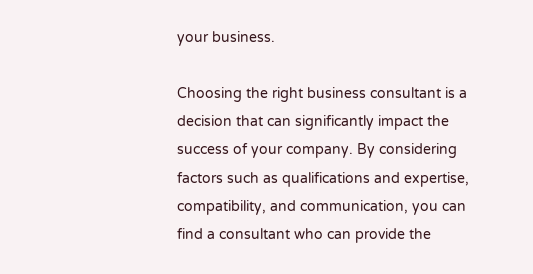your business.

Choosing the right business consultant is a decision that can significantly impact the success of your company. By considering factors such as qualifications and expertise, compatibility, and communication, you can find a consultant who can provide the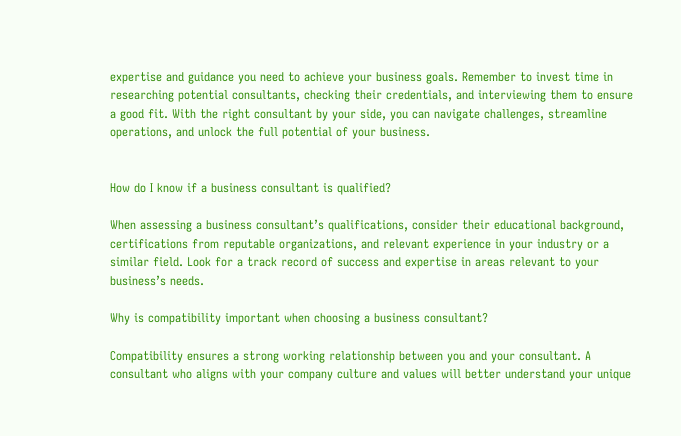expertise and guidance you need to achieve your business goals. Remember to invest time in researching potential consultants, checking their credentials, and interviewing them to ensure a good fit. With the right consultant by your side, you can navigate challenges, streamline operations, and unlock the full potential of your business.


How do I know if a business consultant is qualified?

When assessing a business consultant’s qualifications, consider their educational background, certifications from reputable organizations, and relevant experience in your industry or a similar field. Look for a track record of success and expertise in areas relevant to your business’s needs.

Why is compatibility important when choosing a business consultant?

Compatibility ensures a strong working relationship between you and your consultant. A consultant who aligns with your company culture and values will better understand your unique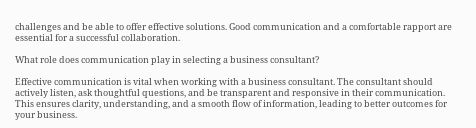challenges and be able to offer effective solutions. Good communication and a comfortable rapport are essential for a successful collaboration.

What role does communication play in selecting a business consultant?

Effective communication is vital when working with a business consultant. The consultant should actively listen, ask thoughtful questions, and be transparent and responsive in their communication. This ensures clarity, understanding, and a smooth flow of information, leading to better outcomes for your business.